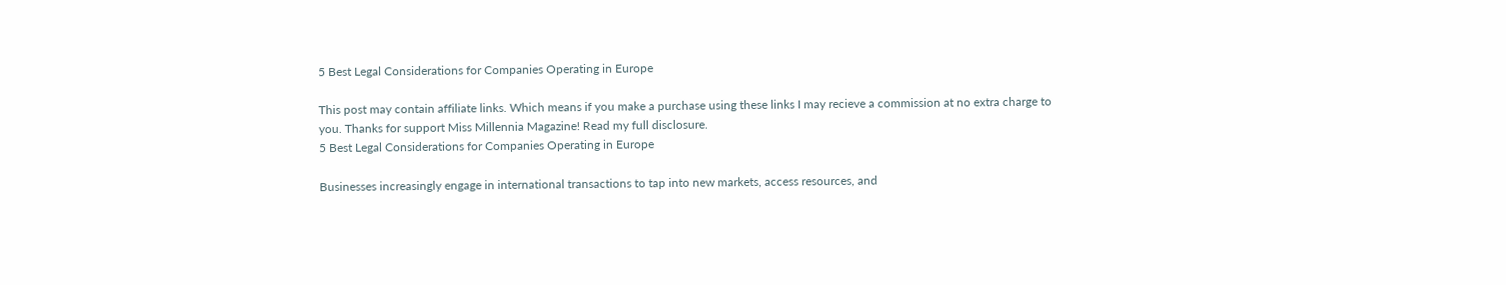5 Best Legal Considerations for Companies Operating in Europe

This post may contain affiliate links. Which means if you make a purchase using these links I may recieve a commission at no extra charge to you. Thanks for support Miss Millennia Magazine! Read my full disclosure.
5 Best Legal Considerations for Companies Operating in Europe

Businesses increasingly engage in international transactions to tap into new markets, access resources, and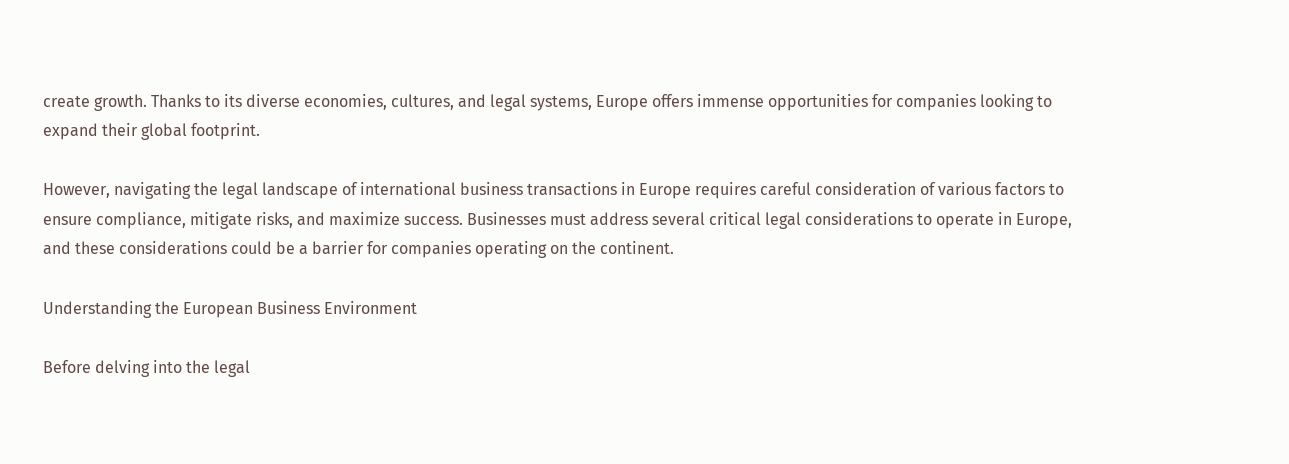create growth. Thanks to its diverse economies, cultures, and legal systems, Europe offers immense opportunities for companies looking to expand their global footprint.

However, navigating the legal landscape of international business transactions in Europe requires careful consideration of various factors to ensure compliance, mitigate risks, and maximize success. Businesses must address several critical legal considerations to operate in Europe, and these considerations could be a barrier for companies operating on the continent.

Understanding the European Business Environment

Before delving into the legal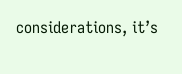considerations, it’s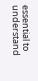essential to understand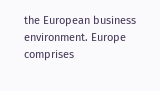the European business environment. Europe comprises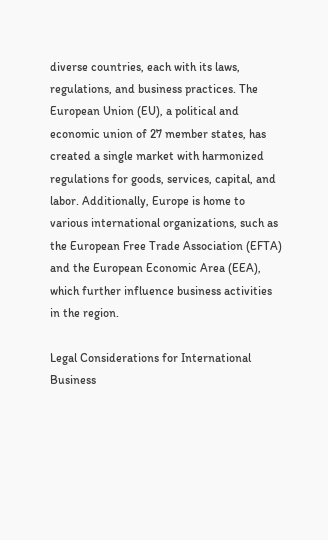diverse countries, each with its laws, regulations, and business practices. The European Union (EU), a political and economic union of 27 member states, has created a single market with harmonized regulations for goods, services, capital, and labor. Additionally, Europe is home to various international organizations, such as the European Free Trade Association (EFTA) and the European Economic Area (EEA), which further influence business activities in the region.

Legal Considerations for International Business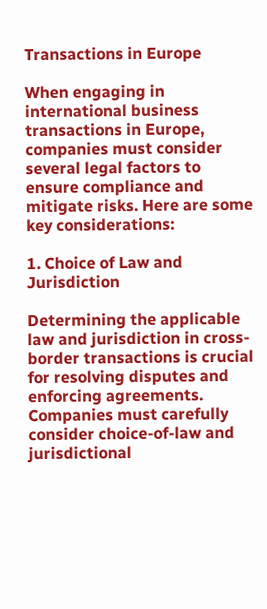Transactions in Europe

When engaging in international business transactions in Europe, companies must consider several legal factors to ensure compliance and mitigate risks. Here are some key considerations:

1. Choice of Law and Jurisdiction

Determining the applicable law and jurisdiction in cross-border transactions is crucial for resolving disputes and enforcing agreements. Companies must carefully consider choice-of-law and jurisdictional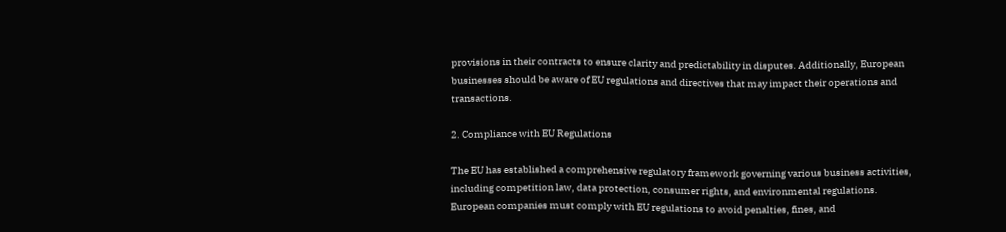provisions in their contracts to ensure clarity and predictability in disputes. Additionally, European businesses should be aware of EU regulations and directives that may impact their operations and transactions.

2. Compliance with EU Regulations

The EU has established a comprehensive regulatory framework governing various business activities, including competition law, data protection, consumer rights, and environmental regulations. European companies must comply with EU regulations to avoid penalties, fines, and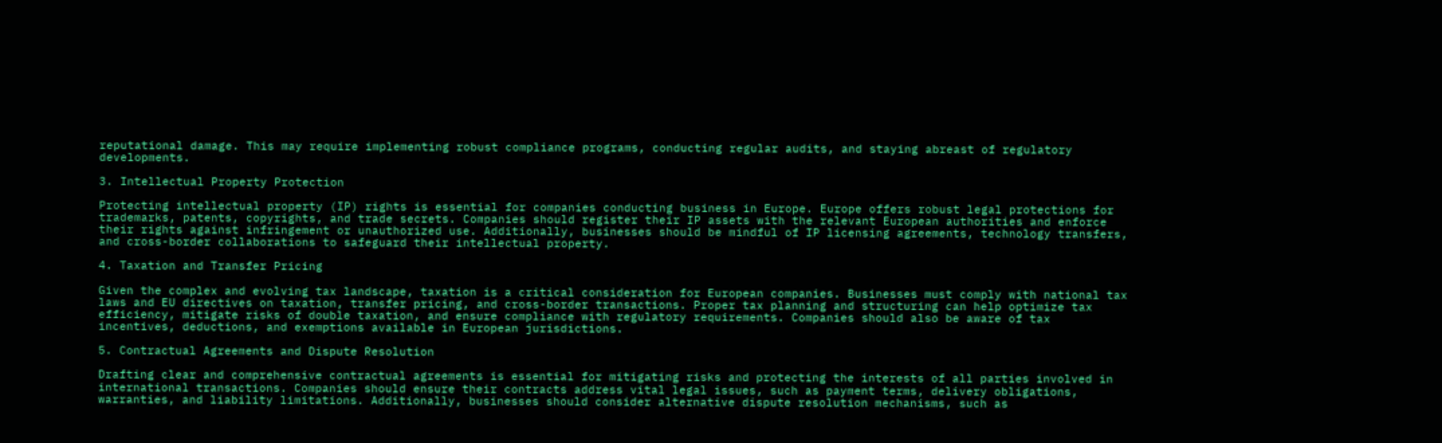reputational damage. This may require implementing robust compliance programs, conducting regular audits, and staying abreast of regulatory developments.

3. Intellectual Property Protection

Protecting intellectual property (IP) rights is essential for companies conducting business in Europe. Europe offers robust legal protections for trademarks, patents, copyrights, and trade secrets. Companies should register their IP assets with the relevant European authorities and enforce their rights against infringement or unauthorized use. Additionally, businesses should be mindful of IP licensing agreements, technology transfers, and cross-border collaborations to safeguard their intellectual property.

4. Taxation and Transfer Pricing

Given the complex and evolving tax landscape, taxation is a critical consideration for European companies. Businesses must comply with national tax laws and EU directives on taxation, transfer pricing, and cross-border transactions. Proper tax planning and structuring can help optimize tax efficiency, mitigate risks of double taxation, and ensure compliance with regulatory requirements. Companies should also be aware of tax incentives, deductions, and exemptions available in European jurisdictions.

5. Contractual Agreements and Dispute Resolution

Drafting clear and comprehensive contractual agreements is essential for mitigating risks and protecting the interests of all parties involved in international transactions. Companies should ensure their contracts address vital legal issues, such as payment terms, delivery obligations, warranties, and liability limitations. Additionally, businesses should consider alternative dispute resolution mechanisms, such as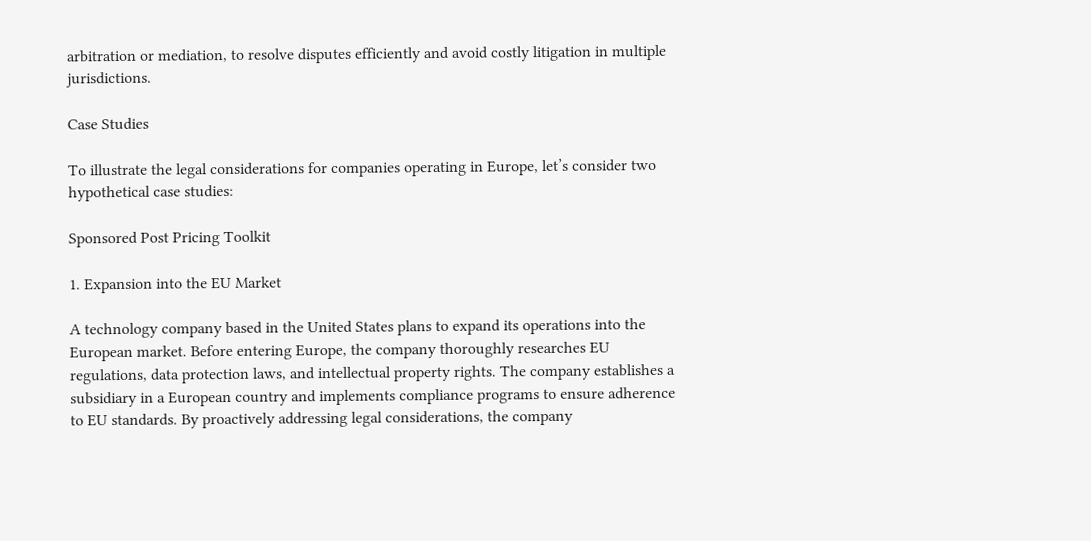arbitration or mediation, to resolve disputes efficiently and avoid costly litigation in multiple jurisdictions.

Case Studies

To illustrate the legal considerations for companies operating in Europe, let’s consider two hypothetical case studies:

Sponsored Post Pricing Toolkit

1. Expansion into the EU Market

A technology company based in the United States plans to expand its operations into the European market. Before entering Europe, the company thoroughly researches EU regulations, data protection laws, and intellectual property rights. The company establishes a subsidiary in a European country and implements compliance programs to ensure adherence to EU standards. By proactively addressing legal considerations, the company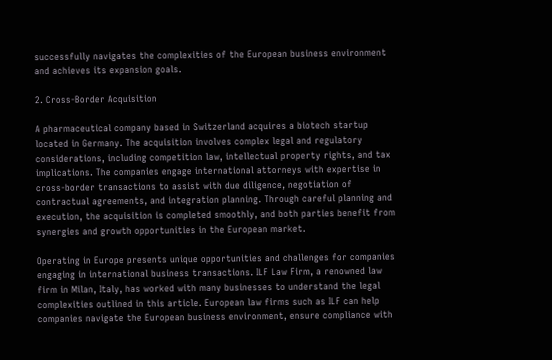successfully navigates the complexities of the European business environment and achieves its expansion goals.

2. Cross-Border Acquisition

A pharmaceutical company based in Switzerland acquires a biotech startup located in Germany. The acquisition involves complex legal and regulatory considerations, including competition law, intellectual property rights, and tax implications. The companies engage international attorneys with expertise in cross-border transactions to assist with due diligence, negotiation of contractual agreements, and integration planning. Through careful planning and execution, the acquisition is completed smoothly, and both parties benefit from synergies and growth opportunities in the European market.

Operating in Europe presents unique opportunities and challenges for companies engaging in international business transactions. ILF Law Firm, a renowned law firm in Milan, Italy, has worked with many businesses to understand the legal complexities outlined in this article. European law firms such as ILF can help companies navigate the European business environment, ensure compliance with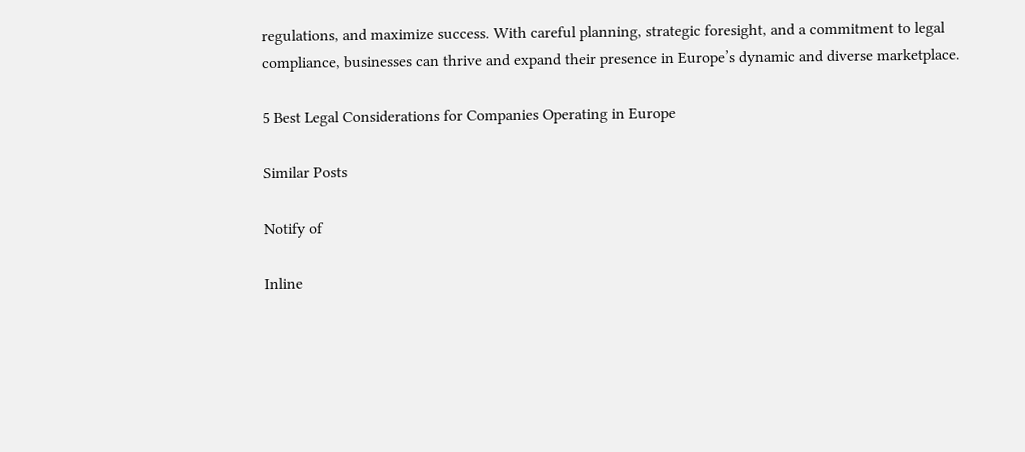regulations, and maximize success. With careful planning, strategic foresight, and a commitment to legal compliance, businesses can thrive and expand their presence in Europe’s dynamic and diverse marketplace.

5 Best Legal Considerations for Companies Operating in Europe

Similar Posts

Notify of

Inline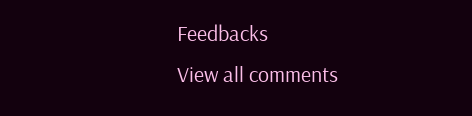Feedbacks
View all comments